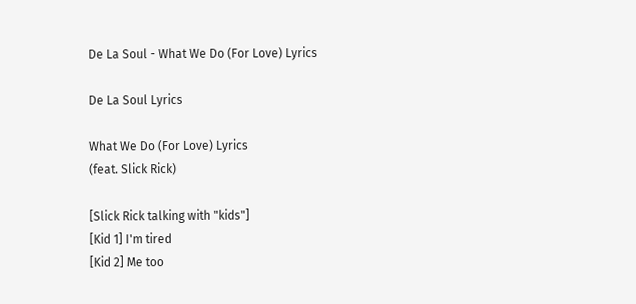De La Soul - What We Do (For Love) Lyrics

De La Soul Lyrics

What We Do (For Love) Lyrics
(feat. Slick Rick)

[Slick Rick talking with "kids"]
[Kid 1] I'm tired
[Kid 2] Me too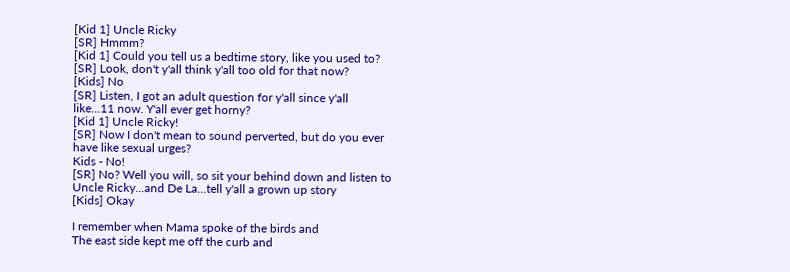[Kid 1] Uncle Ricky
[SR] Hmmm?
[Kid 1] Could you tell us a bedtime story, like you used to?
[SR] Look, don't y'all think y'all too old for that now?
[Kids] No
[SR] Listen, I got an adult question for y'all since y'all
like...11 now. Y'all ever get horny?
[Kid 1] Uncle Ricky!
[SR] Now I don't mean to sound perverted, but do you ever
have like sexual urges?
Kids - No!
[SR] No? Well you will, so sit your behind down and listen to
Uncle Ricky...and De La...tell y'all a grown up story
[Kids] Okay

I remember when Mama spoke of the birds and
The east side kept me off the curb and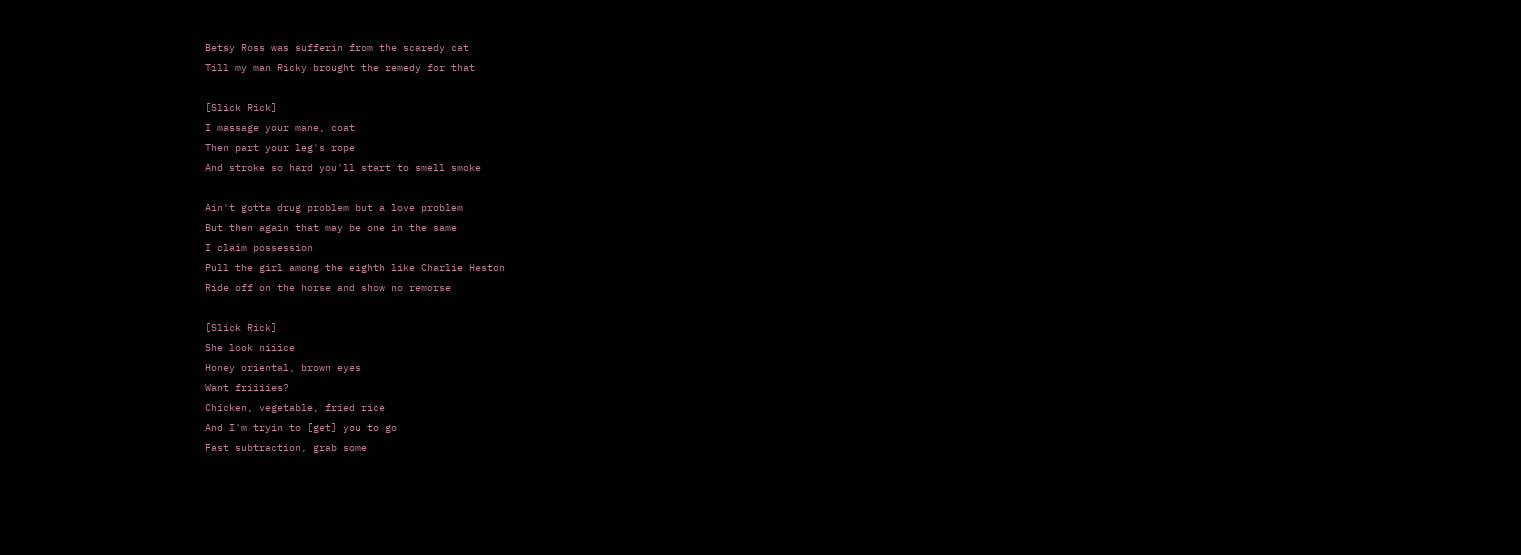Betsy Ross was sufferin from the scaredy cat
Till my man Ricky brought the remedy for that

[Slick Rick]
I massage your mane, coat
Then part your leg's rope
And stroke so hard you'll start to smell smoke

Ain't gotta drug problem but a love problem
But then again that may be one in the same
I claim possession
Pull the girl among the eighth like Charlie Heston
Ride off on the horse and show no remorse

[Slick Rick]
She look niiice
Honey oriental, brown eyes
Want friiiies?
Chicken, vegetable, fried rice
And I'm tryin to [get] you to go
Fast subtraction, grab some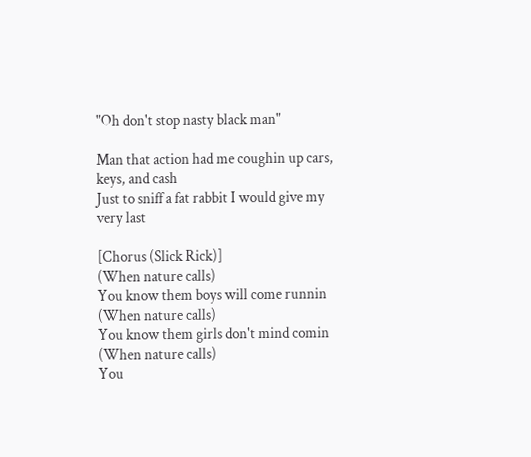"Oh don't stop nasty black man"

Man that action had me coughin up cars, keys, and cash
Just to sniff a fat rabbit I would give my very last

[Chorus (Slick Rick)]
(When nature calls)
You know them boys will come runnin
(When nature calls)
You know them girls don't mind comin
(When nature calls)
You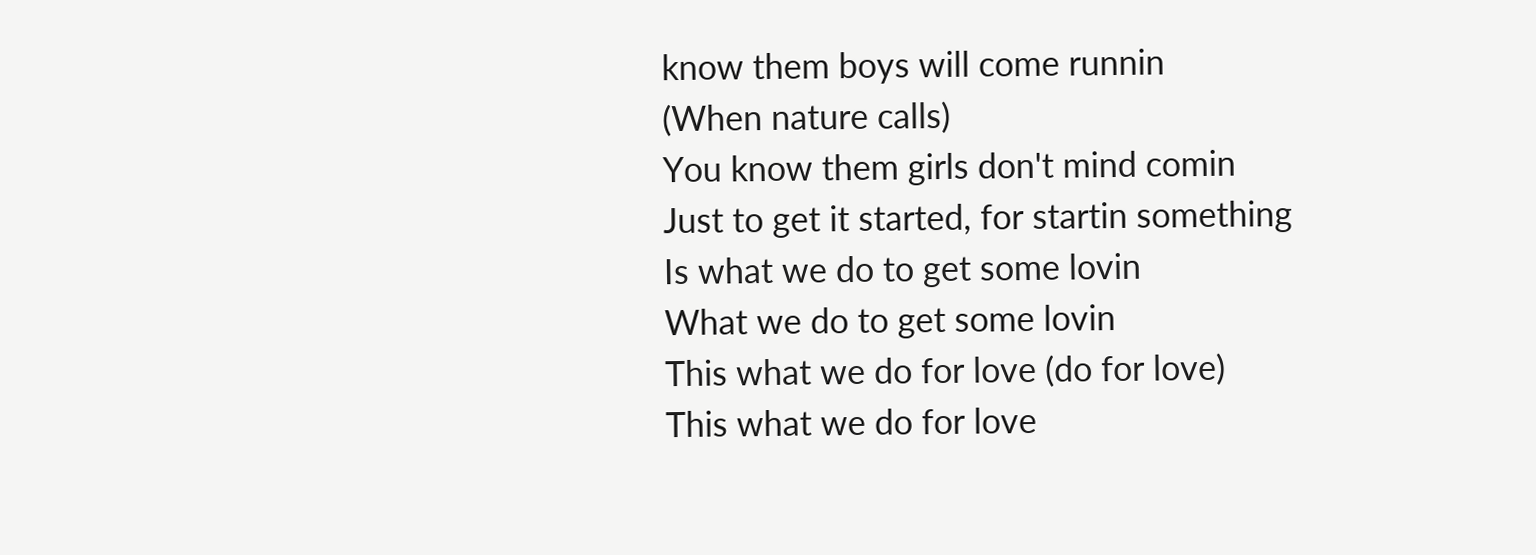know them boys will come runnin
(When nature calls)
You know them girls don't mind comin
Just to get it started, for startin something
Is what we do to get some lovin
What we do to get some lovin
This what we do for love (do for love)
This what we do for love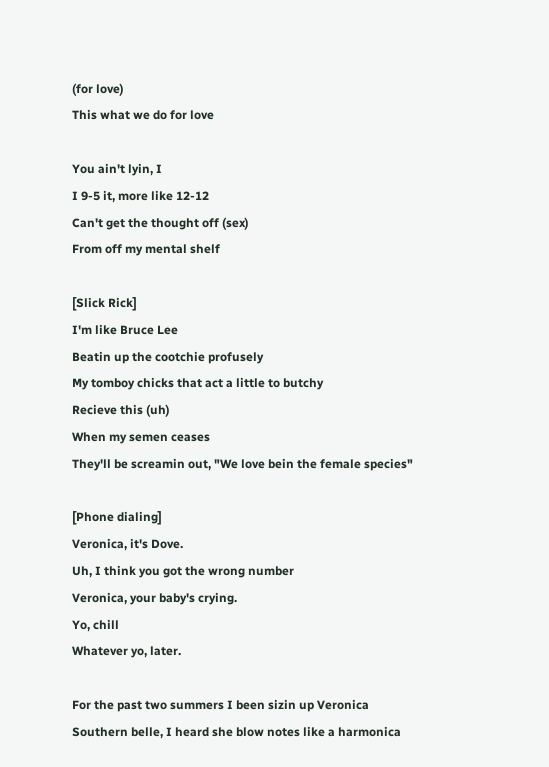(for love)
This what we do for love

You ain't lyin, I
I 9-5 it, more like 12-12
Can't get the thought off (sex)
From off my mental shelf

[Slick Rick]
I'm like Bruce Lee
Beatin up the cootchie profusely
My tomboy chicks that act a little to butchy
Recieve this (uh)
When my semen ceases
They'll be screamin out, "We love bein the female species"

[Phone dialing]
Veronica, it's Dove.
Uh, I think you got the wrong number
Veronica, your baby's crying.
Yo, chill
Whatever yo, later.

For the past two summers I been sizin up Veronica
Southern belle, I heard she blow notes like a harmonica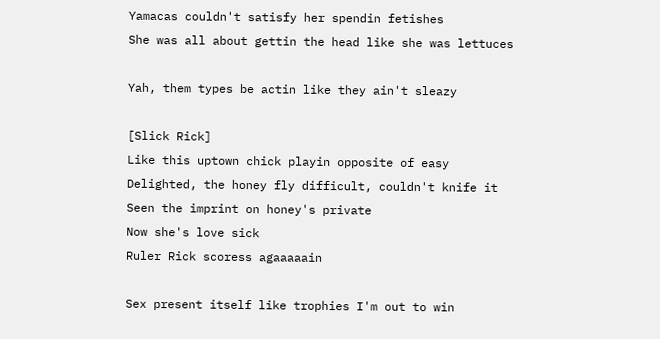Yamacas couldn't satisfy her spendin fetishes
She was all about gettin the head like she was lettuces

Yah, them types be actin like they ain't sleazy

[Slick Rick]
Like this uptown chick playin opposite of easy
Delighted, the honey fly difficult, couldn't knife it
Seen the imprint on honey's private
Now she's love sick
Ruler Rick scoress agaaaaain

Sex present itself like trophies I'm out to win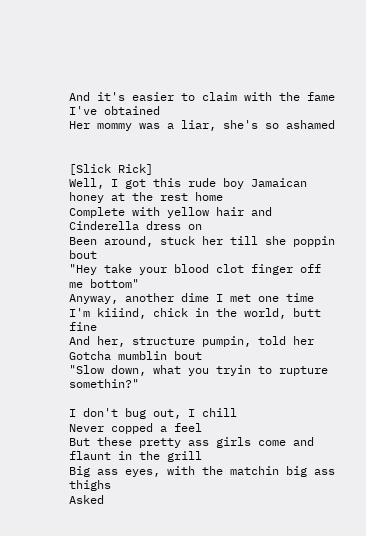And it's easier to claim with the fame I've obtained
Her mommy was a liar, she's so ashamed


[Slick Rick]
Well, I got this rude boy Jamaican honey at the rest home
Complete with yellow hair and Cinderella dress on
Been around, stuck her till she poppin bout
"Hey take your blood clot finger off me bottom"
Anyway, another dime I met one time
I'm kiiind, chick in the world, butt fine
And her, structure pumpin, told her
Gotcha mumblin bout
"Slow down, what you tryin to rupture somethin?"

I don't bug out, I chill
Never copped a feel
But these pretty ass girls come and flaunt in the grill
Big ass eyes, with the matchin big ass thighs
Asked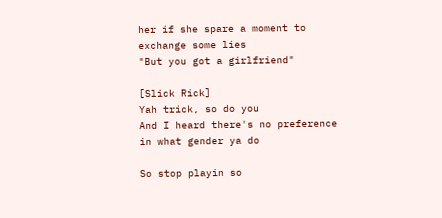her if she spare a moment to exchange some lies
"But you got a girlfriend"

[Slick Rick]
Yah trick, so do you
And I heard there's no preference in what gender ya do

So stop playin so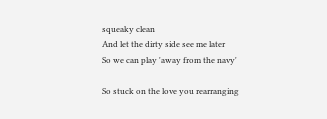squeaky clean
And let the dirty side see me later
So we can play 'away from the navy'

So stuck on the love you rearranging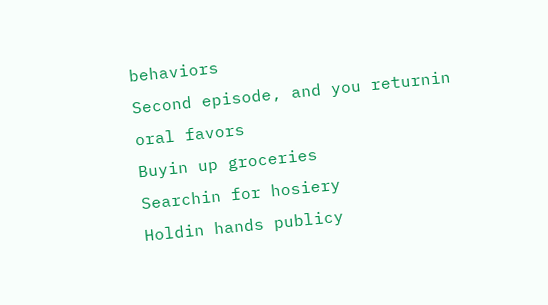behaviors
Second episode, and you returnin oral favors
Buyin up groceries
Searchin for hosiery
Holdin hands publicy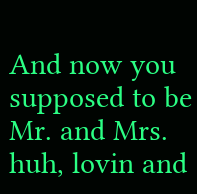And now you supposed to be
Mr. and Mrs. huh, lovin and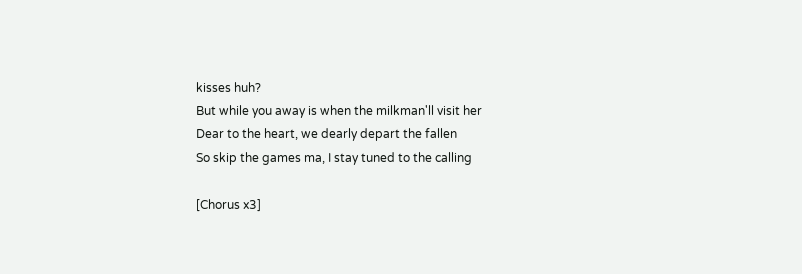kisses huh?
But while you away is when the milkman'll visit her
Dear to the heart, we dearly depart the fallen
So skip the games ma, I stay tuned to the calling

[Chorus x3]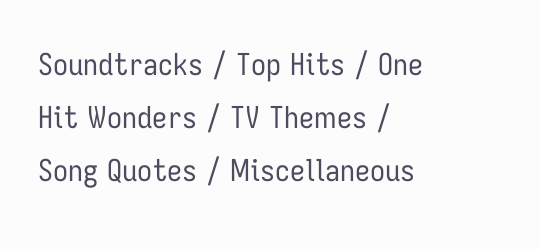Soundtracks / Top Hits / One Hit Wonders / TV Themes / Song Quotes / Miscellaneous